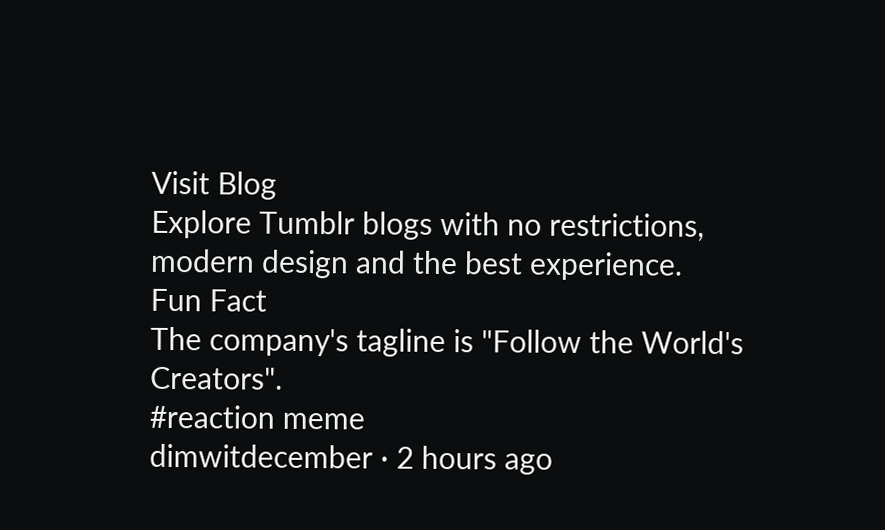Visit Blog
Explore Tumblr blogs with no restrictions, modern design and the best experience.
Fun Fact
The company's tagline is "Follow the World's Creators".
#reaction meme
dimwitdecember · 2 hours ago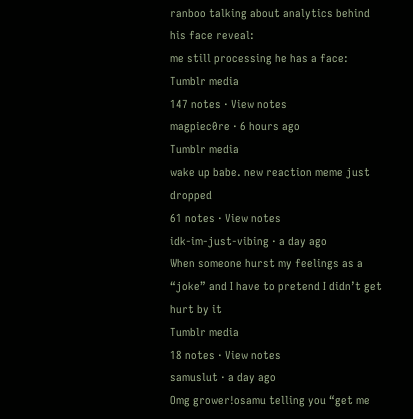ranboo talking about analytics behind his face reveal:
me still processing he has a face:
Tumblr media
147 notes · View notes
magpiec0re · 6 hours ago
Tumblr media
wake up babe. new reaction meme just dropped
61 notes · View notes
idk-im-just-vibing · a day ago
When someone hurst my feelings as a “joke” and I have to pretend I didn’t get hurt by it
Tumblr media
18 notes · View notes
samuslut · a day ago
Omg grower!osamu telling you “get me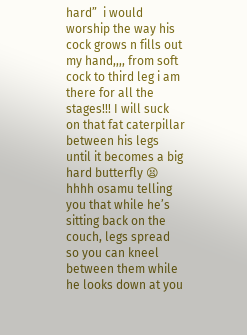hard”  i would worship the way his cock grows n fills out my hand,,,, from soft cock to third leg i am there for all the stages!!! I will suck on that fat caterpillar between his legs until it becomes a big hard butterfly 😫
hhhh osamu telling you that while he’s sitting back on the couch, legs spread so you can kneel between them while he looks down at you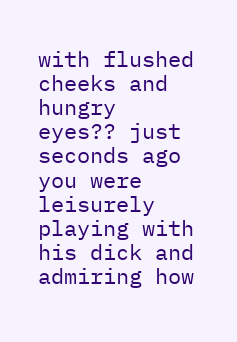with flushed cheeks and hungry eyes?? just seconds ago you were leisurely playing with his dick and admiring how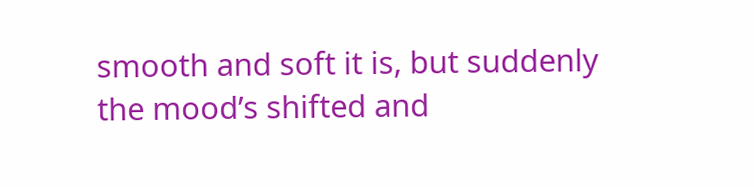smooth and soft it is, but suddenly the mood’s shifted and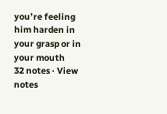you’re feeling him harden in your grasp or in your mouth
32 notes · View notes